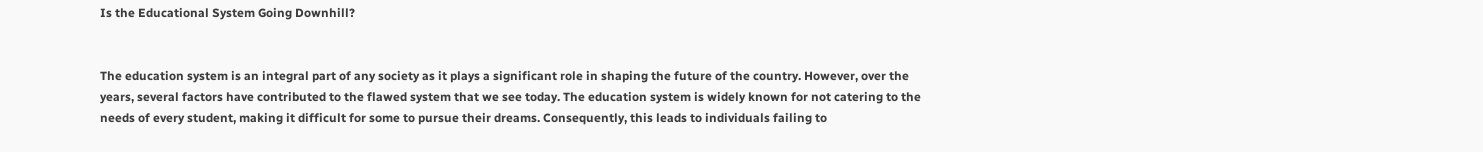Is the Educational System Going Downhill?


The education system is an integral part of any society as it plays a significant role in shaping the future of the country. However, over the years, several factors have contributed to the flawed system that we see today. The education system is widely known for not catering to the needs of every student, making it difficult for some to pursue their dreams. Consequently, this leads to individuals failing to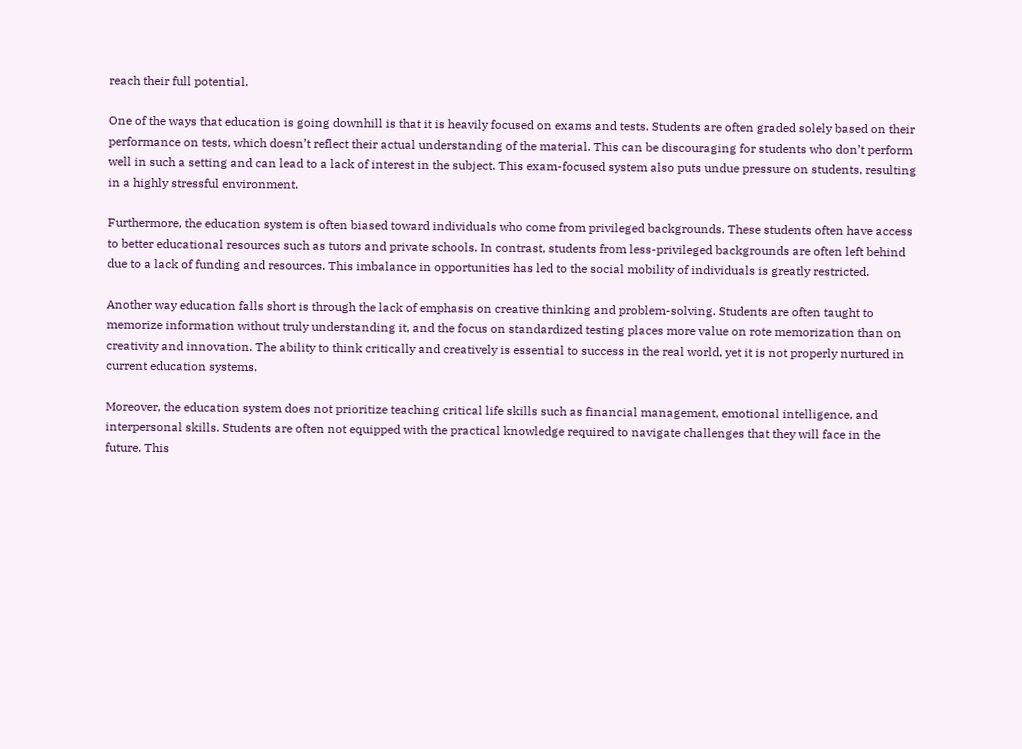reach their full potential.

One of the ways that education is going downhill is that it is heavily focused on exams and tests. Students are often graded solely based on their performance on tests, which doesn’t reflect their actual understanding of the material. This can be discouraging for students who don’t perform well in such a setting and can lead to a lack of interest in the subject. This exam-focused system also puts undue pressure on students, resulting in a highly stressful environment.

Furthermore, the education system is often biased toward individuals who come from privileged backgrounds. These students often have access to better educational resources such as tutors and private schools. In contrast, students from less-privileged backgrounds are often left behind due to a lack of funding and resources. This imbalance in opportunities has led to the social mobility of individuals is greatly restricted.

Another way education falls short is through the lack of emphasis on creative thinking and problem-solving. Students are often taught to memorize information without truly understanding it, and the focus on standardized testing places more value on rote memorization than on creativity and innovation. The ability to think critically and creatively is essential to success in the real world, yet it is not properly nurtured in current education systems.

Moreover, the education system does not prioritize teaching critical life skills such as financial management, emotional intelligence, and interpersonal skills. Students are often not equipped with the practical knowledge required to navigate challenges that they will face in the future. This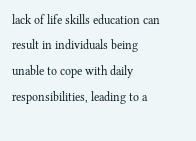lack of life skills education can result in individuals being unable to cope with daily responsibilities, leading to a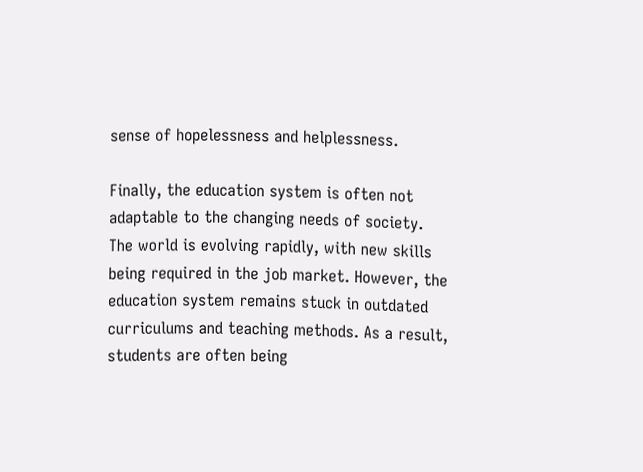sense of hopelessness and helplessness.

Finally, the education system is often not adaptable to the changing needs of society. The world is evolving rapidly, with new skills being required in the job market. However, the education system remains stuck in outdated curriculums and teaching methods. As a result, students are often being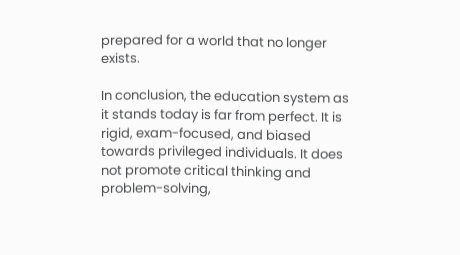prepared for a world that no longer exists.

In conclusion, the education system as it stands today is far from perfect. It is rigid, exam-focused, and biased towards privileged individuals. It does not promote critical thinking and problem-solving,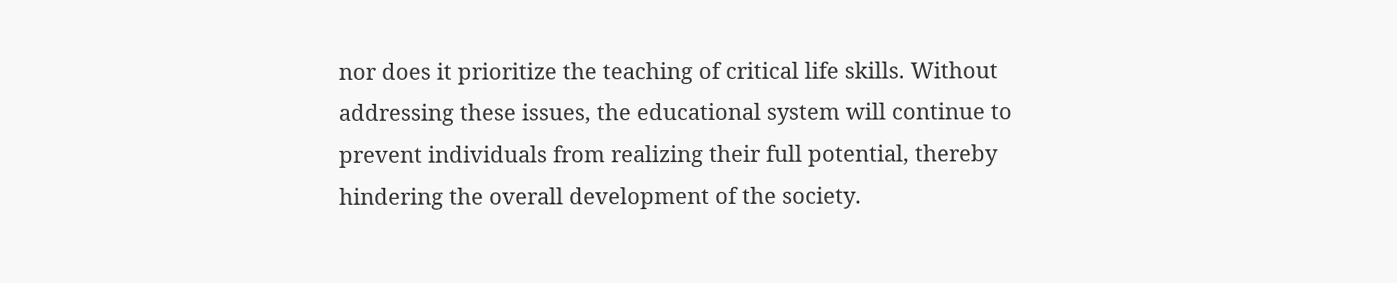nor does it prioritize the teaching of critical life skills. Without addressing these issues, the educational system will continue to prevent individuals from realizing their full potential, thereby hindering the overall development of the society.